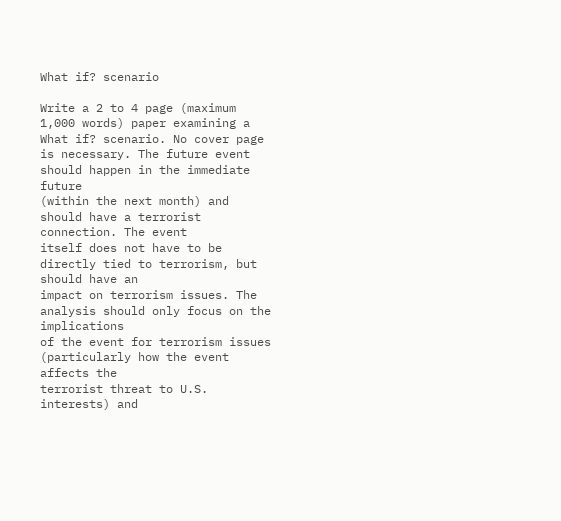What if? scenario

Write a 2 to 4 page (maximum 1,000 words) paper examining a
What if? scenario. No cover page is necessary. The future event should happen in the immediate future
(within the next month) and should have a terrorist connection. The event
itself does not have to be directly tied to terrorism, but should have an
impact on terrorism issues. The analysis should only focus on the implications
of the event for terrorism issues (particularly how the event affects the
terrorist threat to U.S. interests) and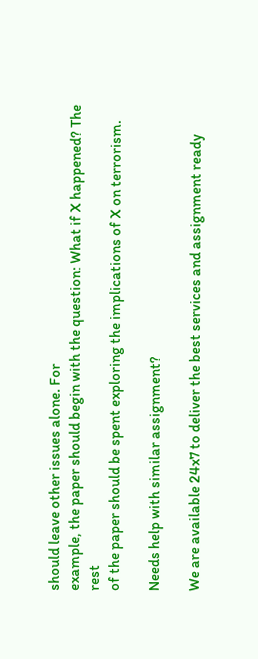should leave other issues alone. For
example, the paper should begin with the question: What if X happened? The rest
of the paper should be spent exploring the implications of X on terrorism.

Needs help with similar assignment?

We are available 24x7 to deliver the best services and assignment ready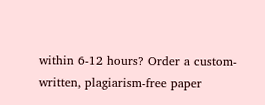within 6-12 hours? Order a custom-written, plagiarism-free paper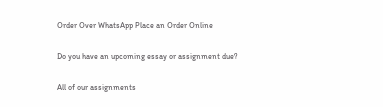Order Over WhatsApp Place an Order Online

Do you have an upcoming essay or assignment due?

All of our assignments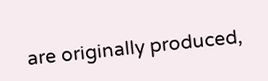are originally produced,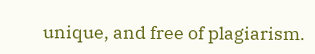unique, and free of plagiarism.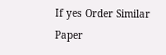If yes Order Similar Paper